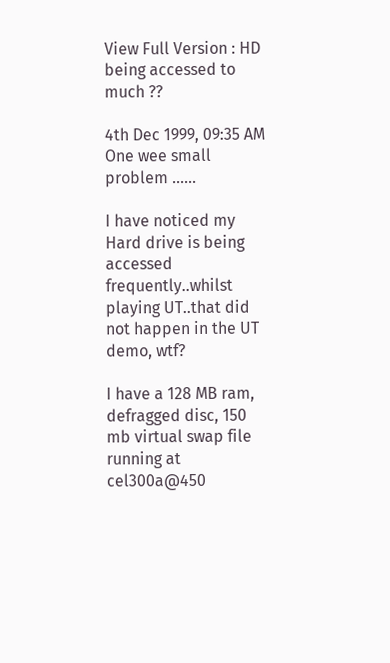View Full Version : HD being accessed to much ??

4th Dec 1999, 09:35 AM
One wee small problem ......

I have noticed my Hard drive is being accessed frequently..whilst playing UT..that did not happen in the UT demo, wtf?

I have a 128 MB ram, defragged disc, 150 mb virtual swap file running at cel300a@450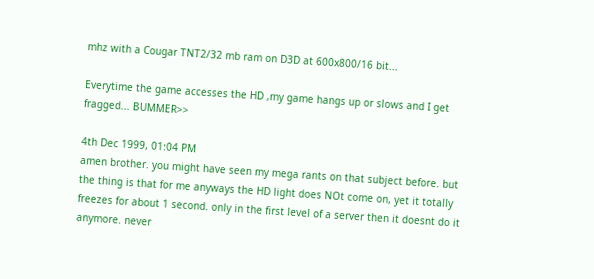mhz with a Cougar TNT2/32 mb ram on D3D at 600x800/16 bit...

Everytime the game accesses the HD ,my game hangs up or slows and I get fragged... BUMMER>>

4th Dec 1999, 01:04 PM
amen brother. you might have seen my mega rants on that subject before. but the thing is that for me anyways the HD light does NOt come on, yet it totally freezes for about 1 second. only in the first level of a server then it doesnt do it anymore. never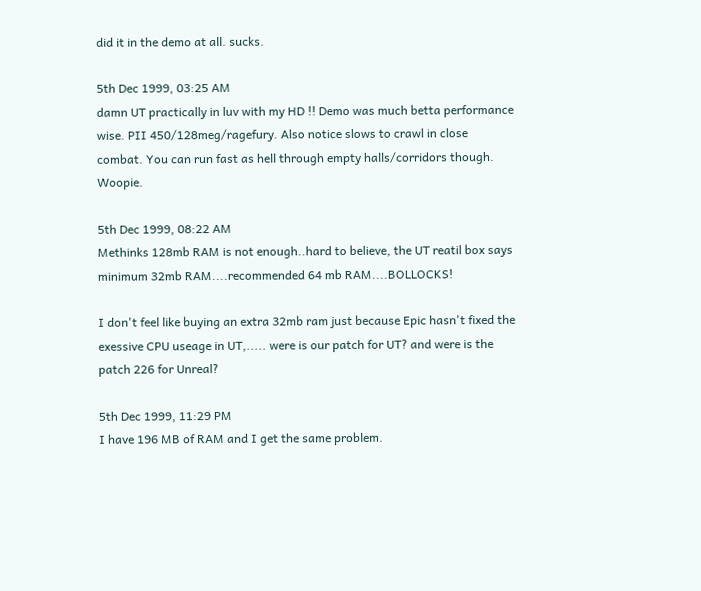did it in the demo at all. sucks.

5th Dec 1999, 03:25 AM
damn UT practically in luv with my HD !! Demo was much betta performance wise. PII 450/128meg/ragefury. Also notice slows to crawl in close combat. You can run fast as hell through empty halls/corridors though. Woopie.

5th Dec 1999, 08:22 AM
Methinks 128mb RAM is not enough..hard to believe, the UT reatil box says minimum 32mb RAM....recommended 64 mb RAM....BOLLOCKS!

I don't feel like buying an extra 32mb ram just because Epic hasn't fixed the exessive CPU useage in UT,..... were is our patch for UT? and were is the patch 226 for Unreal?

5th Dec 1999, 11:29 PM
I have 196 MB of RAM and I get the same problem.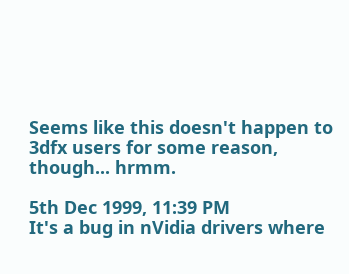Seems like this doesn't happen to 3dfx users for some reason, though... hrmm.

5th Dec 1999, 11:39 PM
It's a bug in nVidia drivers where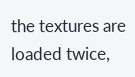the textures are loaded twice,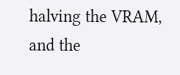halving the VRAM, and the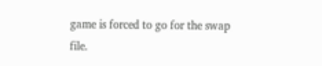game is forced to go for the swap file.